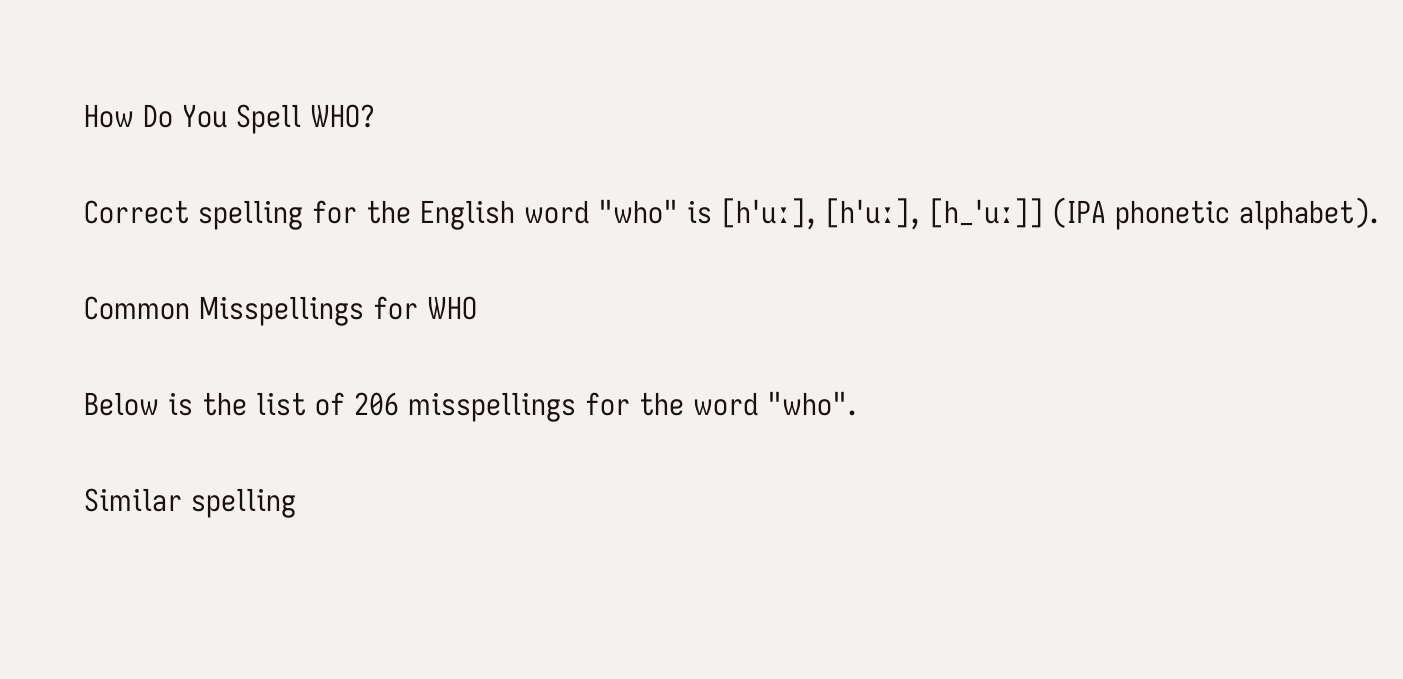How Do You Spell WHO?

Correct spelling for the English word "who" is [hˈuː], [hˈuː], [h_ˈuː]] (IPA phonetic alphabet).

Common Misspellings for WHO

Below is the list of 206 misspellings for the word "who".

Similar spelling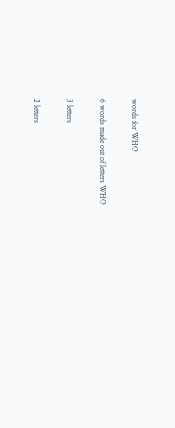words for WHO

6 words made out of letters WHO

3 letters

2 letters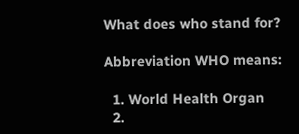What does who stand for?

Abbreviation WHO means:

  1. World Health Organ
  2.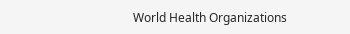World Health Organizations